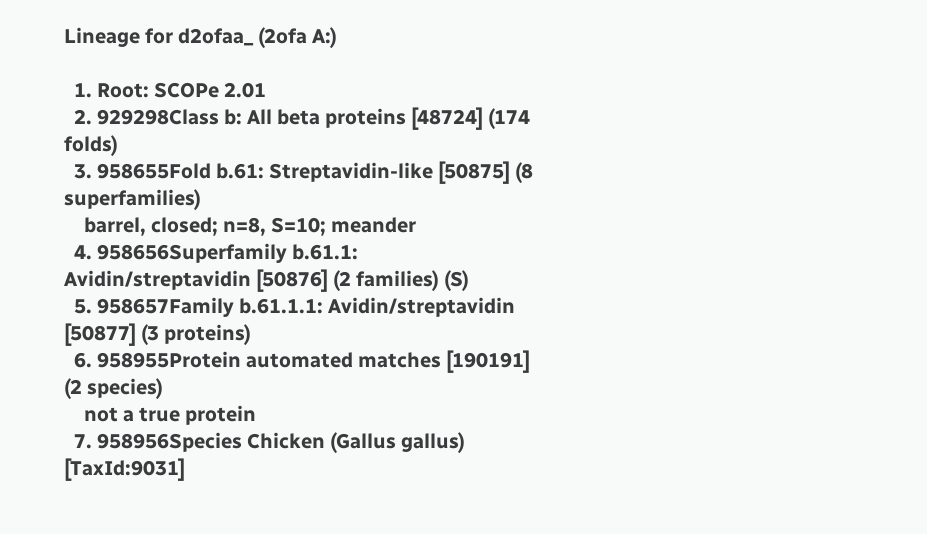Lineage for d2ofaa_ (2ofa A:)

  1. Root: SCOPe 2.01
  2. 929298Class b: All beta proteins [48724] (174 folds)
  3. 958655Fold b.61: Streptavidin-like [50875] (8 superfamilies)
    barrel, closed; n=8, S=10; meander
  4. 958656Superfamily b.61.1: Avidin/streptavidin [50876] (2 families) (S)
  5. 958657Family b.61.1.1: Avidin/streptavidin [50877] (3 proteins)
  6. 958955Protein automated matches [190191] (2 species)
    not a true protein
  7. 958956Species Chicken (Gallus gallus) [TaxId:9031]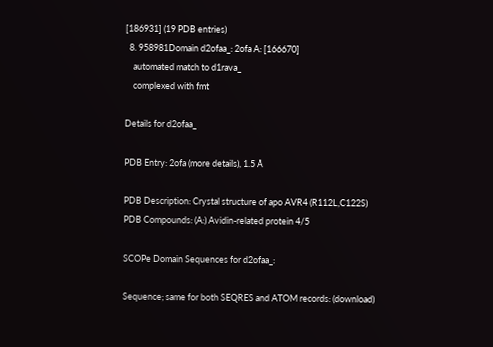[186931] (19 PDB entries)
  8. 958981Domain d2ofaa_: 2ofa A: [166670]
    automated match to d1rava_
    complexed with fmt

Details for d2ofaa_

PDB Entry: 2ofa (more details), 1.5 Å

PDB Description: Crystal structure of apo AVR4 (R112L,C122S)
PDB Compounds: (A:) Avidin-related protein 4/5

SCOPe Domain Sequences for d2ofaa_:

Sequence; same for both SEQRES and ATOM records: (download)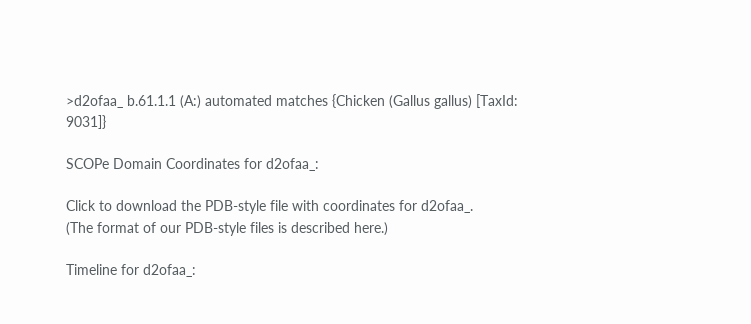>d2ofaa_ b.61.1.1 (A:) automated matches {Chicken (Gallus gallus) [TaxId: 9031]}

SCOPe Domain Coordinates for d2ofaa_:

Click to download the PDB-style file with coordinates for d2ofaa_.
(The format of our PDB-style files is described here.)

Timeline for d2ofaa_: